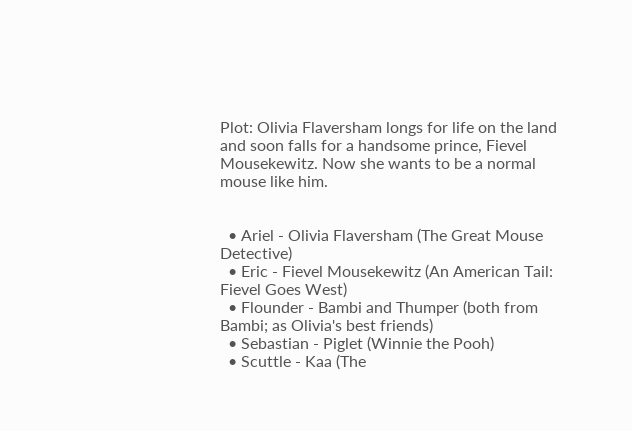Plot: Olivia Flaversham longs for life on the land and soon falls for a handsome prince, Fievel Mousekewitz. Now she wants to be a normal mouse like him.


  • Ariel - Olivia Flaversham (The Great Mouse Detective)
  • Eric - Fievel Mousekewitz (An American Tail: Fievel Goes West)
  • Flounder - Bambi and Thumper (both from Bambi; as Olivia's best friends)
  • Sebastian - Piglet (Winnie the Pooh)
  • Scuttle - Kaa (The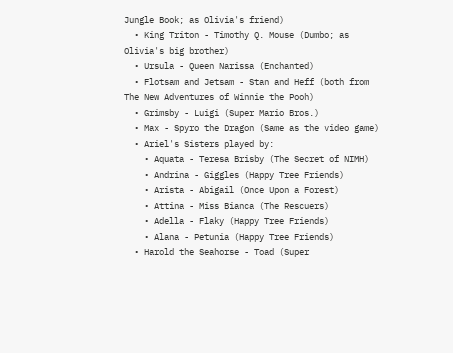Jungle Book; as Olivia's friend)
  • King Triton - Timothy Q. Mouse (Dumbo; as Olivia's big brother)
  • Ursula - Queen Narissa (Enchanted)
  • Flotsam and Jetsam - Stan and Heff (both from The New Adventures of Winnie the Pooh)
  • Grimsby - Luigi (Super Mario Bros.)
  • Max - Spyro the Dragon (Same as the video game)
  • Ariel's Sisters played by:
    • Aquata - Teresa Brisby (The Secret of NIMH)
    • Andrina - Giggles (Happy Tree Friends)
    • Arista - Abigail (Once Upon a Forest)
    • Attina - Miss Bianca (The Rescuers)
    • Adella - Flaky (Happy Tree Friends)
    • Alana - Petunia (Happy Tree Friends)
  • Harold the Seahorse - Toad (Super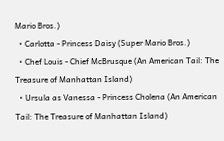Mario Bros.)
  • Carlotta - Princess Daisy (Super Mario Bros.)
  • Chef Louis - Chief McBrusque (An American Tail: The Treasure of Manhattan Island)
  • Ursula as Vanessa - Princess Cholena (An American Tail: The Treasure of Manhattan Island)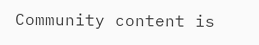Community content is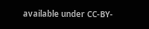available under CC-BY-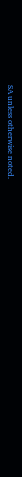SA unless otherwise noted.